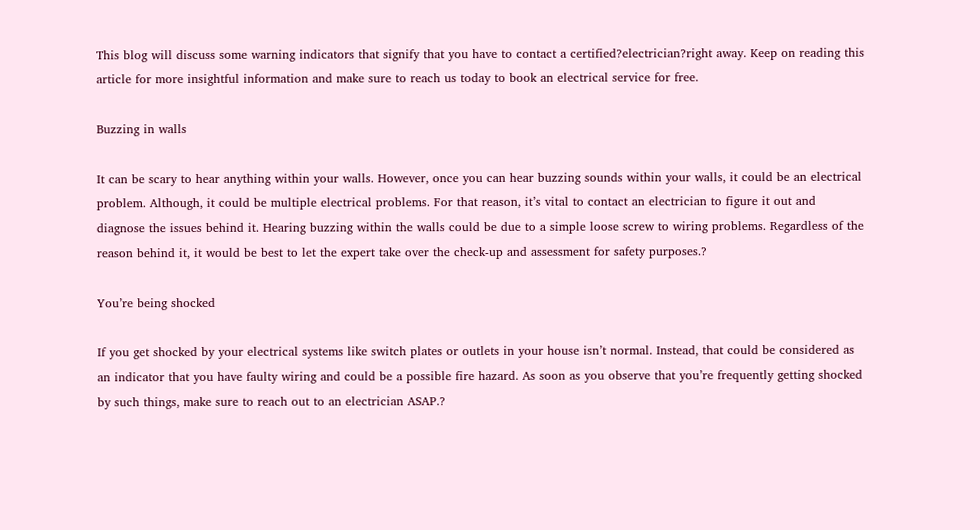This blog will discuss some warning indicators that signify that you have to contact a certified?electrician?right away. Keep on reading this article for more insightful information and make sure to reach us today to book an electrical service for free.

Buzzing in walls

It can be scary to hear anything within your walls. However, once you can hear buzzing sounds within your walls, it could be an electrical problem. Although, it could be multiple electrical problems. For that reason, it’s vital to contact an electrician to figure it out and diagnose the issues behind it. Hearing buzzing within the walls could be due to a simple loose screw to wiring problems. Regardless of the reason behind it, it would be best to let the expert take over the check-up and assessment for safety purposes.?

You’re being shocked

If you get shocked by your electrical systems like switch plates or outlets in your house isn’t normal. Instead, that could be considered as an indicator that you have faulty wiring and could be a possible fire hazard. As soon as you observe that you’re frequently getting shocked by such things, make sure to reach out to an electrician ASAP.?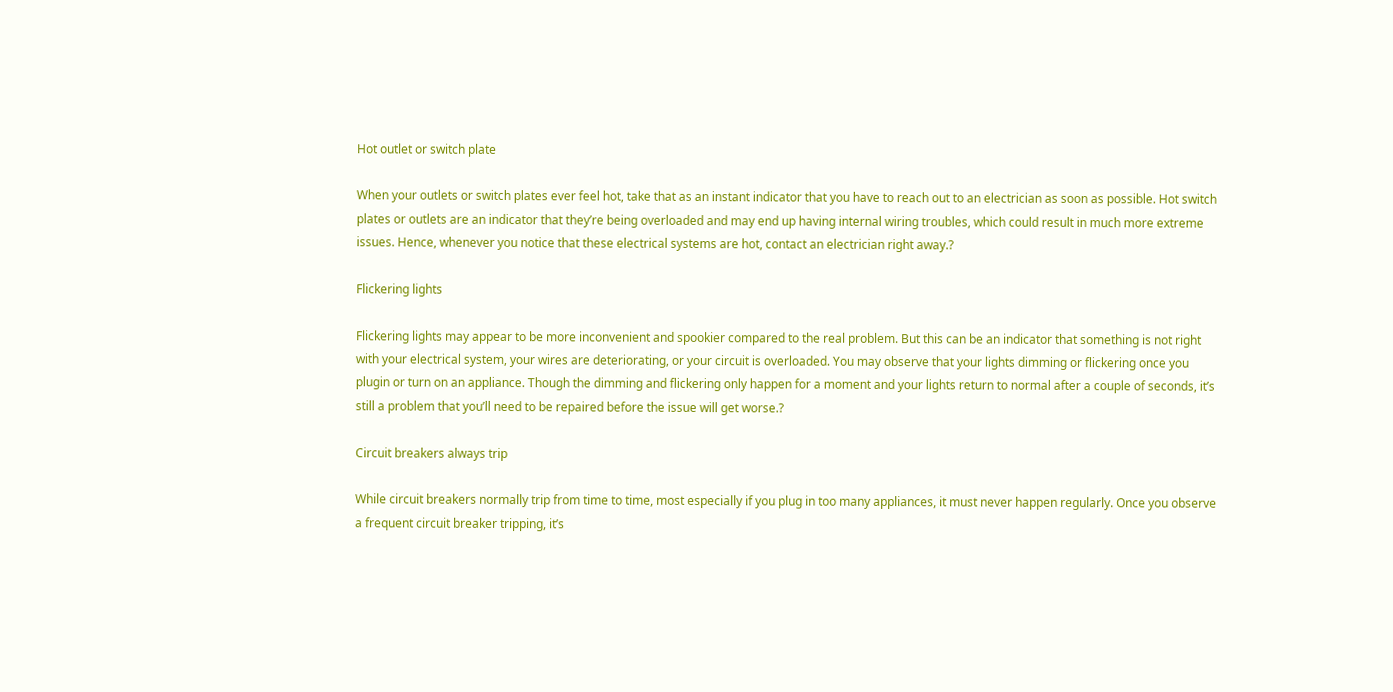Hot outlet or switch plate

When your outlets or switch plates ever feel hot, take that as an instant indicator that you have to reach out to an electrician as soon as possible. Hot switch plates or outlets are an indicator that they’re being overloaded and may end up having internal wiring troubles, which could result in much more extreme issues. Hence, whenever you notice that these electrical systems are hot, contact an electrician right away.?

Flickering lights

Flickering lights may appear to be more inconvenient and spookier compared to the real problem. But this can be an indicator that something is not right with your electrical system, your wires are deteriorating, or your circuit is overloaded. You may observe that your lights dimming or flickering once you plugin or turn on an appliance. Though the dimming and flickering only happen for a moment and your lights return to normal after a couple of seconds, it’s still a problem that you’ll need to be repaired before the issue will get worse.?

Circuit breakers always trip

While circuit breakers normally trip from time to time, most especially if you plug in too many appliances, it must never happen regularly. Once you observe a frequent circuit breaker tripping, it’s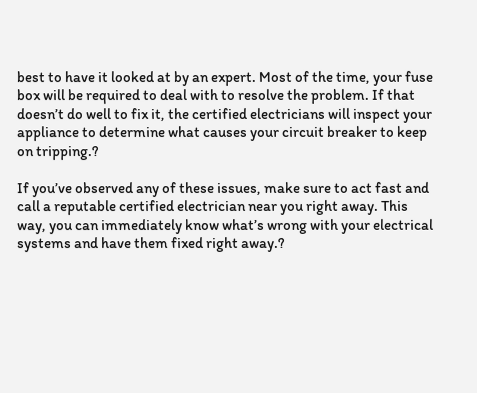best to have it looked at by an expert. Most of the time, your fuse box will be required to deal with to resolve the problem. If that doesn’t do well to fix it, the certified electricians will inspect your appliance to determine what causes your circuit breaker to keep on tripping.?

If you’ve observed any of these issues, make sure to act fast and call a reputable certified electrician near you right away. This way, you can immediately know what’s wrong with your electrical systems and have them fixed right away.?